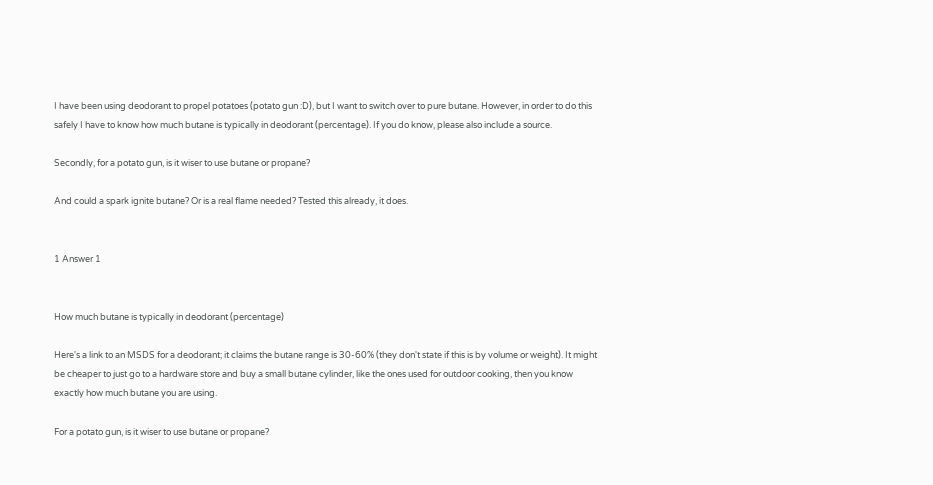I have been using deodorant to propel potatoes (potato gun :D), but I want to switch over to pure butane. However, in order to do this safely I have to know how much butane is typically in deodorant (percentage). If you do know, please also include a source.

Secondly, for a potato gun, is it wiser to use butane or propane?

And could a spark ignite butane? Or is a real flame needed? Tested this already, it does.


1 Answer 1


How much butane is typically in deodorant (percentage)

Here's a link to an MSDS for a deodorant; it claims the butane range is 30-60% (they don't state if this is by volume or weight). It might be cheaper to just go to a hardware store and buy a small butane cylinder, like the ones used for outdoor cooking, then you know exactly how much butane you are using.

For a potato gun, is it wiser to use butane or propane?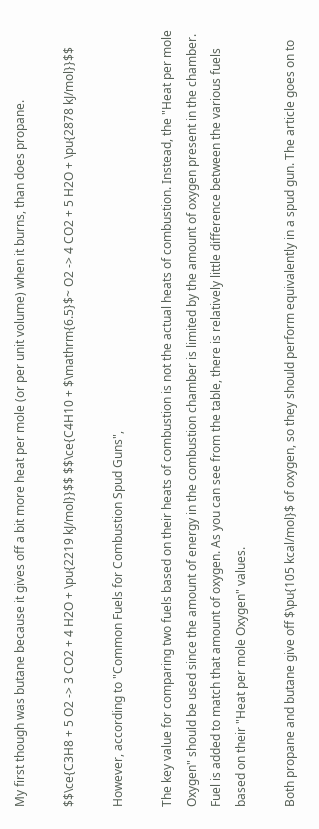My first though was butane because it gives off a bit more heat per mole (or per unit volume) when it burns, than does propane.

$$\ce{C3H8 + 5 O2 -> 3 CO2 + 4 H2O + \pu{2219 kJ/mol}}$$ $$\ce{C4H10 + $\mathrm{6.5}$~ O2 -> 4 CO2 + 5 H2O + \pu{2878 kJ/mol}}$$

However, according to "Common Fuels for Combustion Spud Guns",

The key value for comparing two fuels based on their heats of combustion is not the actual heats of combustion. Instead, the "Heat per mole Oxygen" should be used since the amount of energy in the combustion chamber is limited by the amount of oxygen present in the chamber. Fuel is added to match that amount of oxygen. As you can see from the table, there is relatively little difference between the various fuels based on their "Heat per mole Oxygen" values.

Both propane and butane give off $\pu{105 kcal/mol}$ of oxygen, so they should perform equivalently in a spud gun. The article goes on to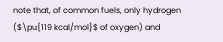note that, of common fuels, only hydrogen ($\pu{119 kcal/mol}$ of oxygen) and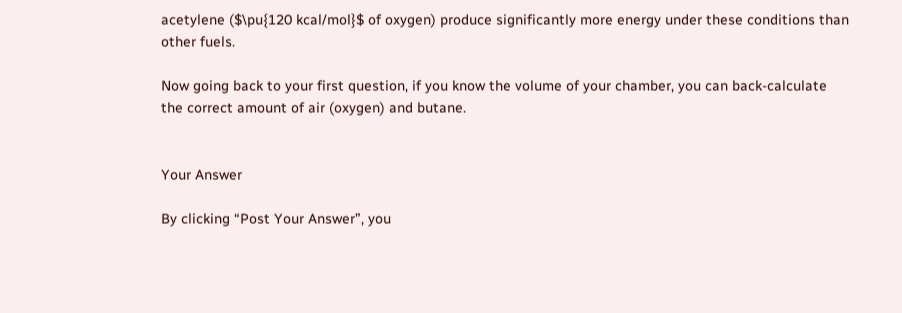acetylene ($\pu{120 kcal/mol}$ of oxygen) produce significantly more energy under these conditions than other fuels.

Now going back to your first question, if you know the volume of your chamber, you can back-calculate the correct amount of air (oxygen) and butane.


Your Answer

By clicking “Post Your Answer”, you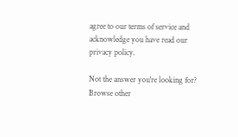agree to our terms of service and acknowledge you have read our privacy policy.

Not the answer you're looking for? Browse other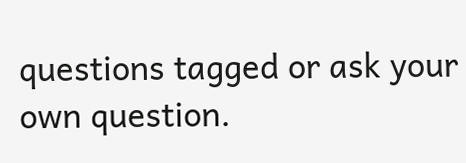questions tagged or ask your own question.